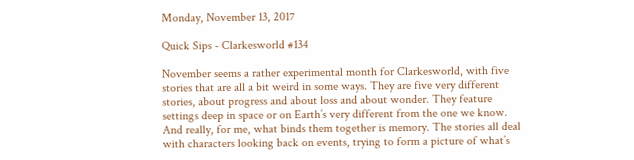Monday, November 13, 2017

Quick Sips - Clarkesworld #134

November seems a rather experimental month for Clarkesworld, with five stories that are all a bit weird in some ways. They are five very different stories, about progress and about loss and about wonder. They feature settings deep in space or on Earth’s very different from the one we know. And really, for me, what binds them together is memory. The stories all deal with characters looking back on events, trying to form a picture of what’s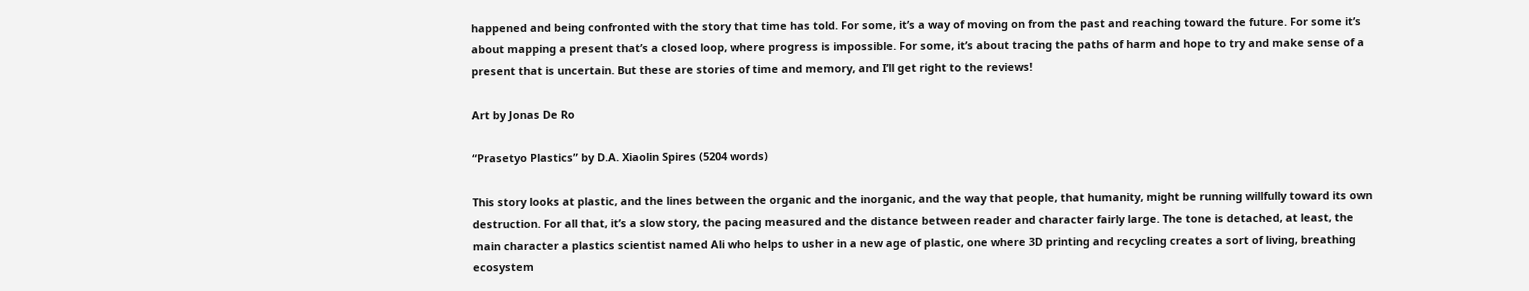happened and being confronted with the story that time has told. For some, it’s a way of moving on from the past and reaching toward the future. For some it’s about mapping a present that’s a closed loop, where progress is impossible. For some, it’s about tracing the paths of harm and hope to try and make sense of a present that is uncertain. But these are stories of time and memory, and I’ll get right to the reviews!

Art by Jonas De Ro

“Prasetyo Plastics” by D.A. Xiaolin Spires (5204 words)

This story looks at plastic, and the lines between the organic and the inorganic, and the way that people, that humanity, might be running willfully toward its own destruction. For all that, it’s a slow story, the pacing measured and the distance between reader and character fairly large. The tone is detached, at least, the main character a plastics scientist named Ali who helps to usher in a new age of plastic, one where 3D printing and recycling creates a sort of living, breathing ecosystem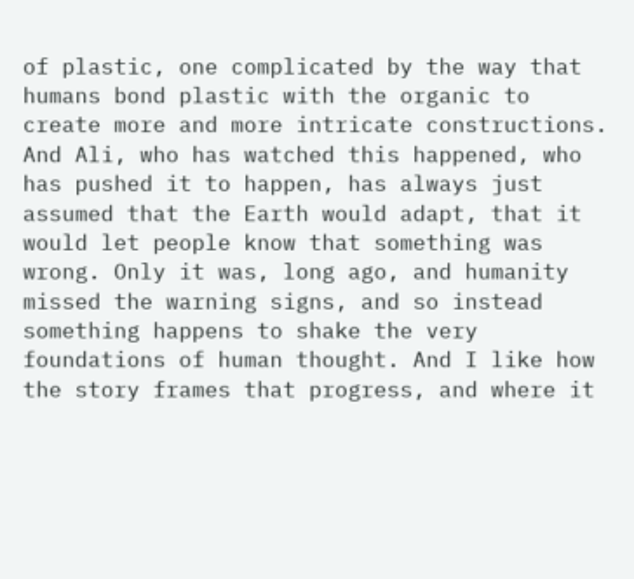of plastic, one complicated by the way that humans bond plastic with the organic to create more and more intricate constructions. And Ali, who has watched this happened, who has pushed it to happen, has always just assumed that the Earth would adapt, that it would let people know that something was wrong. Only it was, long ago, and humanity missed the warning signs, and so instead something happens to shake the very foundations of human thought. And I like how the story frames that progress, and where it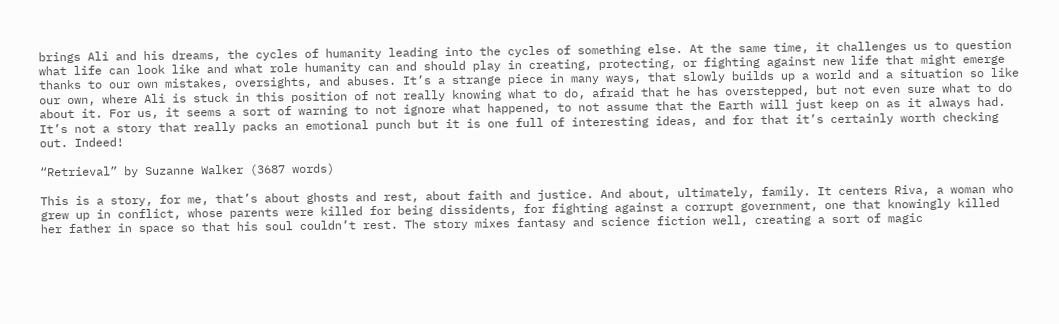brings Ali and his dreams, the cycles of humanity leading into the cycles of something else. At the same time, it challenges us to question what life can look like and what role humanity can and should play in creating, protecting, or fighting against new life that might emerge thanks to our own mistakes, oversights, and abuses. It’s a strange piece in many ways, that slowly builds up a world and a situation so like our own, where Ali is stuck in this position of not really knowing what to do, afraid that he has overstepped, but not even sure what to do about it. For us, it seems a sort of warning to not ignore what happened, to not assume that the Earth will just keep on as it always had. It’s not a story that really packs an emotional punch but it is one full of interesting ideas, and for that it’s certainly worth checking out. Indeed!

“Retrieval” by Suzanne Walker (3687 words)

This is a story, for me, that’s about ghosts and rest, about faith and justice. And about, ultimately, family. It centers Riva, a woman who grew up in conflict, whose parents were killed for being dissidents, for fighting against a corrupt government, one that knowingly killed her father in space so that his soul couldn’t rest. The story mixes fantasy and science fiction well, creating a sort of magic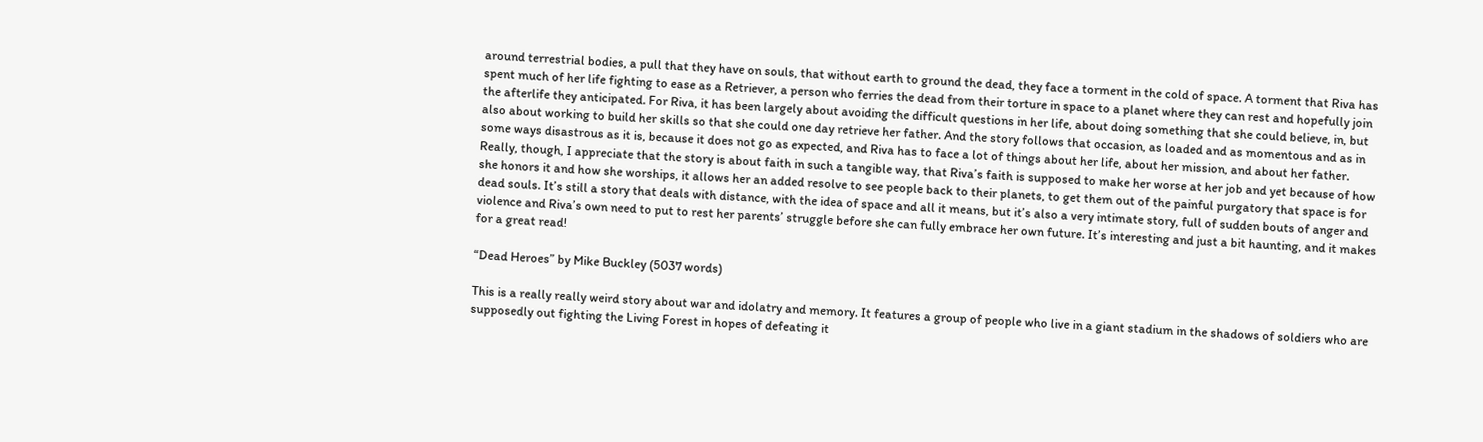around terrestrial bodies, a pull that they have on souls, that without earth to ground the dead, they face a torment in the cold of space. A torment that Riva has spent much of her life fighting to ease as a Retriever, a person who ferries the dead from their torture in space to a planet where they can rest and hopefully join the afterlife they anticipated. For Riva, it has been largely about avoiding the difficult questions in her life, about doing something that she could believe, in, but also about working to build her skills so that she could one day retrieve her father. And the story follows that occasion, as loaded and as momentous and as in some ways disastrous as it is, because it does not go as expected, and Riva has to face a lot of things about her life, about her mission, and about her father. Really, though, I appreciate that the story is about faith in such a tangible way, that Riva’s faith is supposed to make her worse at her job and yet because of how she honors it and how she worships, it allows her an added resolve to see people back to their planets, to get them out of the painful purgatory that space is for dead souls. It’s still a story that deals with distance, with the idea of space and all it means, but it’s also a very intimate story, full of sudden bouts of anger and violence and Riva’s own need to put to rest her parents’ struggle before she can fully embrace her own future. It’s interesting and just a bit haunting, and it makes for a great read!

“Dead Heroes” by Mike Buckley (5037 words)

This is a really really weird story about war and idolatry and memory. It features a group of people who live in a giant stadium in the shadows of soldiers who are supposedly out fighting the Living Forest in hopes of defeating it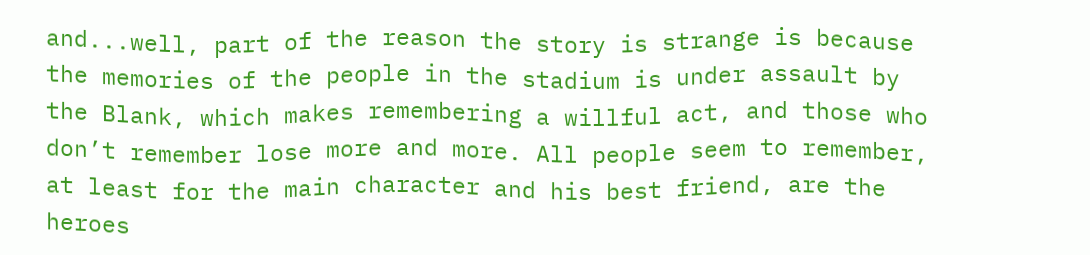and...well, part of the reason the story is strange is because the memories of the people in the stadium is under assault by the Blank, which makes remembering a willful act, and those who don’t remember lose more and more. All people seem to remember, at least for the main character and his best friend, are the heroes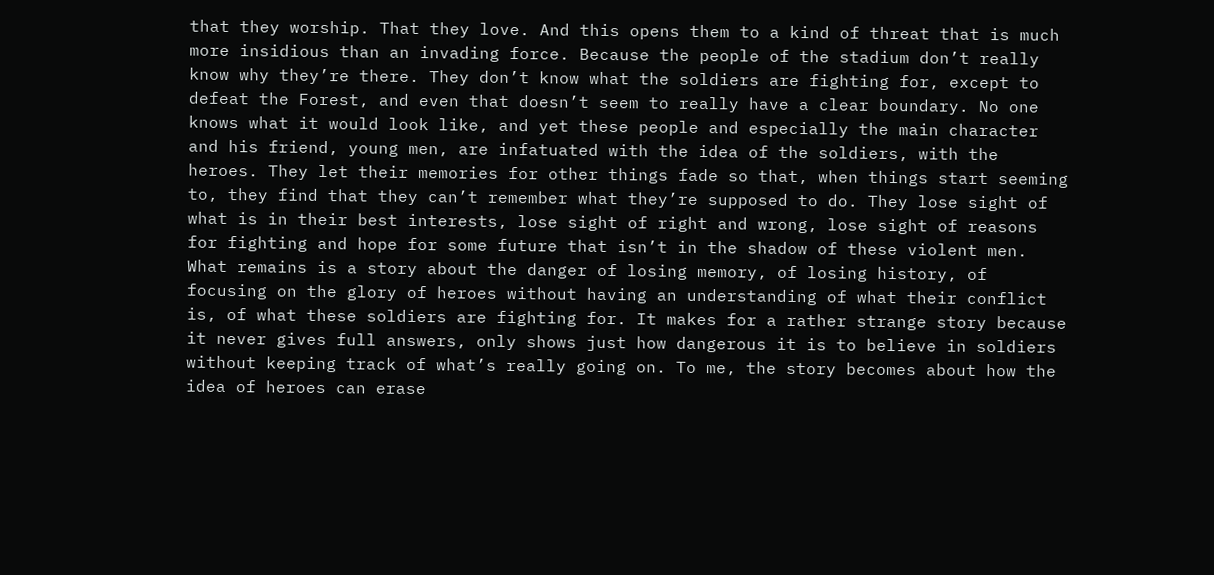that they worship. That they love. And this opens them to a kind of threat that is much more insidious than an invading force. Because the people of the stadium don’t really know why they’re there. They don’t know what the soldiers are fighting for, except to defeat the Forest, and even that doesn’t seem to really have a clear boundary. No one knows what it would look like, and yet these people and especially the main character and his friend, young men, are infatuated with the idea of the soldiers, with the heroes. They let their memories for other things fade so that, when things start seeming to, they find that they can’t remember what they’re supposed to do. They lose sight of what is in their best interests, lose sight of right and wrong, lose sight of reasons for fighting and hope for some future that isn’t in the shadow of these violent men. What remains is a story about the danger of losing memory, of losing history, of focusing on the glory of heroes without having an understanding of what their conflict is, of what these soldiers are fighting for. It makes for a rather strange story because it never gives full answers, only shows just how dangerous it is to believe in soldiers without keeping track of what’s really going on. To me, the story becomes about how the idea of heroes can erase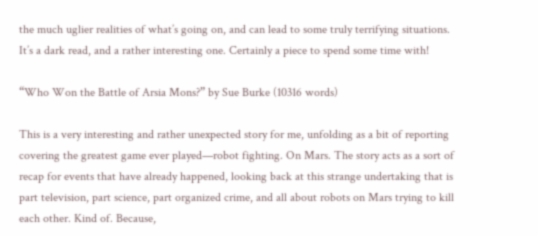the much uglier realities of what’s going on, and can lead to some truly terrifying situations. It’s a dark read, and a rather interesting one. Certainly a piece to spend some time with!

“Who Won the Battle of Arsia Mons?” by Sue Burke (10316 words)

This is a very interesting and rather unexpected story for me, unfolding as a bit of reporting covering the greatest game ever played—robot fighting. On Mars. The story acts as a sort of recap for events that have already happened, looking back at this strange undertaking that is part television, part science, part organized crime, and all about robots on Mars trying to kill each other. Kind of. Because,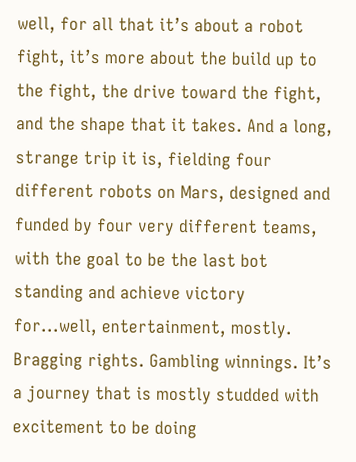well, for all that it’s about a robot fight, it’s more about the build up to the fight, the drive toward the fight, and the shape that it takes. And a long, strange trip it is, fielding four different robots on Mars, designed and funded by four very different teams, with the goal to be the last bot standing and achieve victory for...well, entertainment, mostly. Bragging rights. Gambling winnings. It’s a journey that is mostly studded with excitement to be doing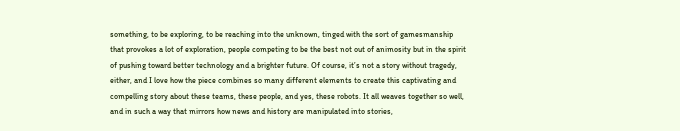something, to be exploring, to be reaching into the unknown, tinged with the sort of gamesmanship that provokes a lot of exploration, people competing to be the best not out of animosity but in the spirit of pushing toward better technology and a brighter future. Of course, it’s not a story without tragedy, either, and I love how the piece combines so many different elements to create this captivating and compelling story about these teams, these people, and yes, these robots. It all weaves together so well, and in such a way that mirrors how news and history are manipulated into stories,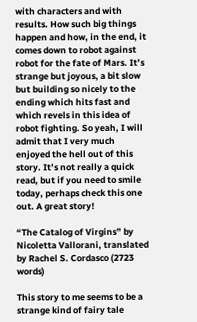with characters and with results. How such big things happen and how, in the end, it comes down to robot against robot for the fate of Mars. It’s strange but joyous, a bit slow but building so nicely to the ending which hits fast and which revels in this idea of robot fighting. So yeah, I will admit that I very much enjoyed the hell out of this story. It’s not really a quick read, but if you need to smile today, perhaps check this one out. A great story!

“The Catalog of Virgins” by Nicoletta Vallorani, translated by Rachel S. Cordasco (2723 words)

This story to me seems to be a strange kind of fairy tale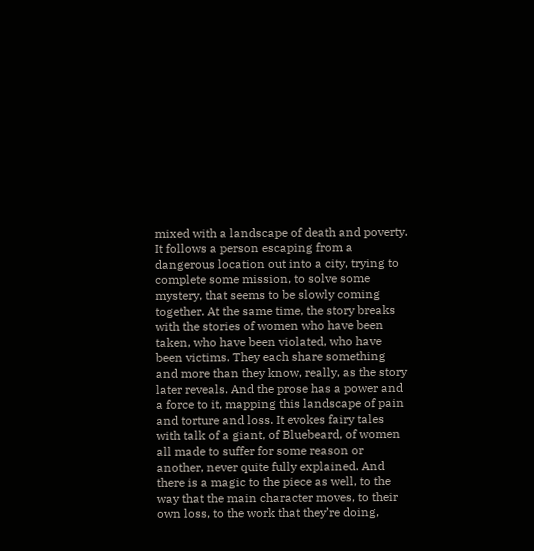mixed with a landscape of death and poverty. It follows a person escaping from a dangerous location out into a city, trying to complete some mission, to solve some mystery, that seems to be slowly coming together. At the same time, the story breaks with the stories of women who have been taken, who have been violated, who have been victims. They each share something and more than they know, really, as the story later reveals. And the prose has a power and a force to it, mapping this landscape of pain and torture and loss. It evokes fairy tales with talk of a giant, of Bluebeard, of women all made to suffer for some reason or another, never quite fully explained. And there is a magic to the piece as well, to the way that the main character moves, to their own loss, to the work that they’re doing,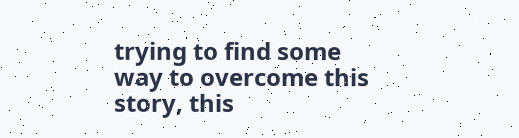trying to find some way to overcome this story, this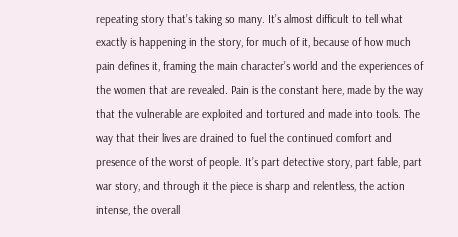repeating story that’s taking so many. It’s almost difficult to tell what exactly is happening in the story, for much of it, because of how much pain defines it, framing the main character’s world and the experiences of the women that are revealed. Pain is the constant here, made by the way that the vulnerable are exploited and tortured and made into tools. The way that their lives are drained to fuel the continued comfort and presence of the worst of people. It’s part detective story, part fable, part war story, and through it the piece is sharp and relentless, the action intense, the overall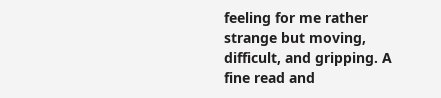feeling for me rather strange but moving, difficult, and gripping. A fine read and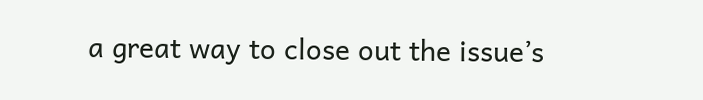a great way to close out the issue’s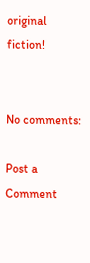original fiction!


No comments:

Post a Comment